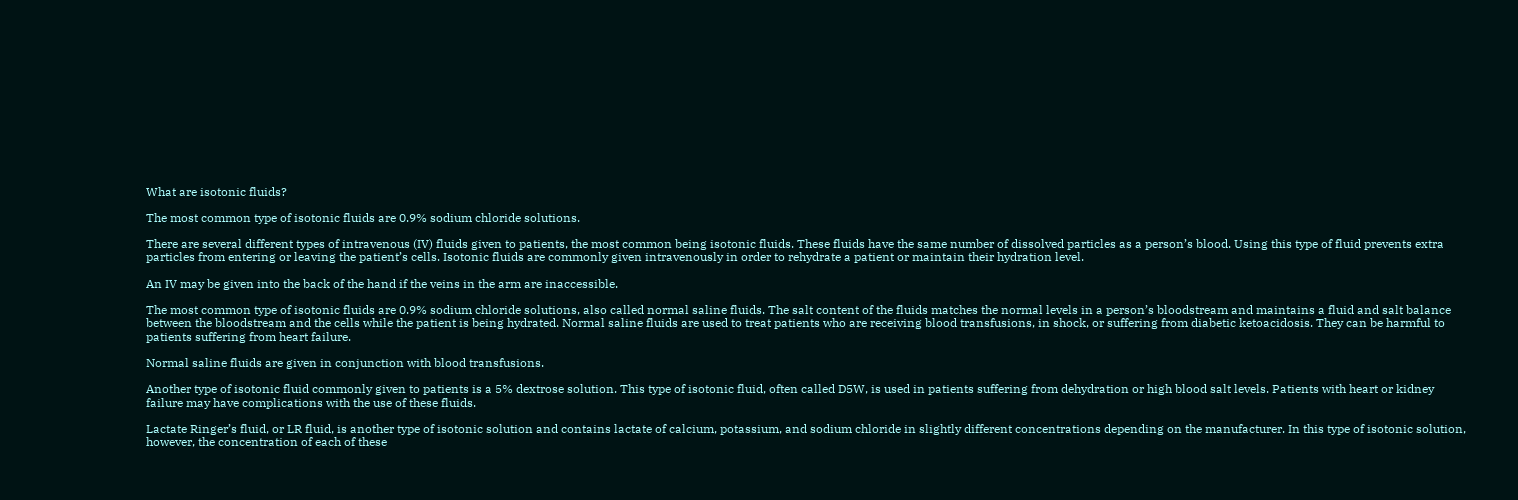What are isotonic fluids?

The most common type of isotonic fluids are 0.9% sodium chloride solutions.

There are several different types of intravenous (IV) fluids given to patients, the most common being isotonic fluids. These fluids have the same number of dissolved particles as a person’s blood. Using this type of fluid prevents extra particles from entering or leaving the patient’s cells. Isotonic fluids are commonly given intravenously in order to rehydrate a patient or maintain their hydration level.

An IV may be given into the back of the hand if the veins in the arm are inaccessible.

The most common type of isotonic fluids are 0.9% sodium chloride solutions, also called normal saline fluids. The salt content of the fluids matches the normal levels in a person’s bloodstream and maintains a fluid and salt balance between the bloodstream and the cells while the patient is being hydrated. Normal saline fluids are used to treat patients who are receiving blood transfusions, in shock, or suffering from diabetic ketoacidosis. They can be harmful to patients suffering from heart failure.

Normal saline fluids are given in conjunction with blood transfusions.

Another type of isotonic fluid commonly given to patients is a 5% dextrose solution. This type of isotonic fluid, often called D5W, is used in patients suffering from dehydration or high blood salt levels. Patients with heart or kidney failure may have complications with the use of these fluids.

Lactate Ringer’s fluid, or LR fluid, is another type of isotonic solution and contains lactate of calcium, potassium, and sodium chloride in slightly different concentrations depending on the manufacturer. In this type of isotonic solution, however, the concentration of each of these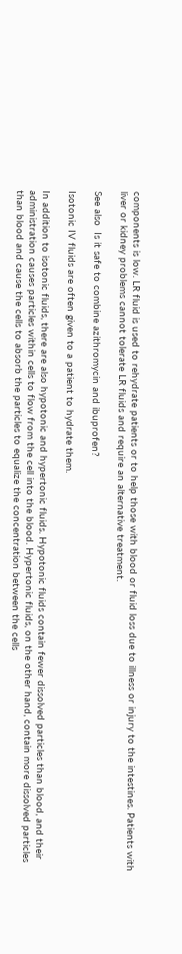components is low. LR fluid is used to rehydrate patients or to help those with blood or fluid loss due to illness or injury to the intestines. Patients with liver or kidney problems cannot tolerate LR fluids and require an alternative treatment.

See also  Is it safe to combine azithromycin and ibuprofen?

Isotonic IV fluids are often given to a patient to hydrate them.

In addition to isotonic fluids, there are also hypotonic and hypertonic fluids. Hypotonic fluids contain fewer dissolved particles than blood, and their administration causes particles within cells to flow from the cell into the blood. Hypertonic fluids, on the other hand, contain more dissolved particles than blood and cause the cells to absorb the particles to equalize the concentration between the cells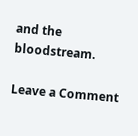and the bloodstream.

Leave a Comment